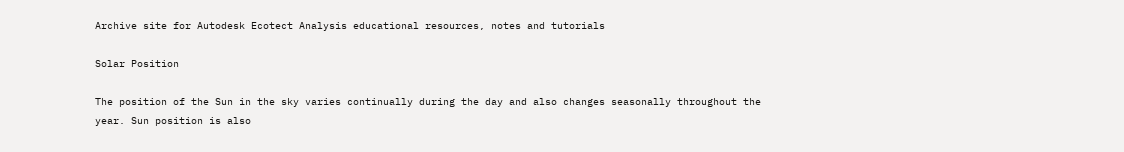Archive site for Autodesk Ecotect Analysis educational resources, notes and tutorials

Solar Position

The position of the Sun in the sky varies continually during the day and also changes seasonally throughout the year. Sun position is also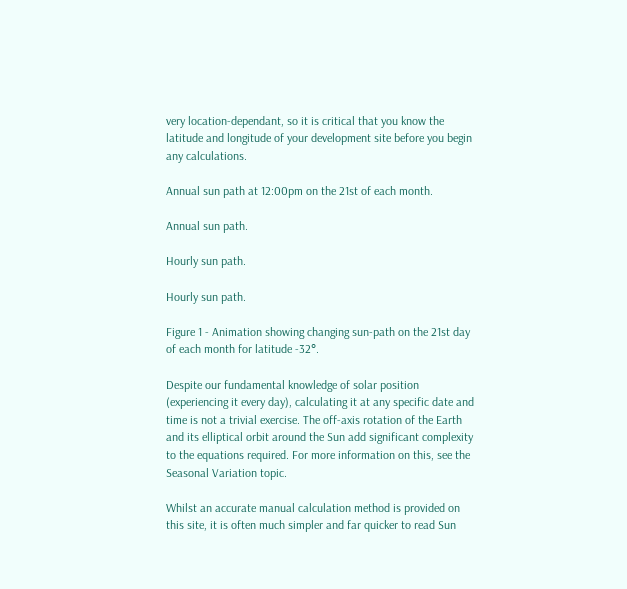very location-dependant, so it is critical that you know the latitude and longitude of your development site before you begin any calculations.

Annual sun path at 12:00pm on the 21st of each month.

Annual sun path.

Hourly sun path.

Hourly sun path.

Figure 1 - Animation showing changing sun-path on the 21st day of each month for latitude -32°.

Despite our fundamental knowledge of solar position (experiencing it every day), calculating it at any specific date and time is not a trivial exercise. The off-axis rotation of the Earth and its elliptical orbit around the Sun add significant complexity to the equations required. For more information on this, see the Seasonal Variation topic.

Whilst an accurate manual calculation method is provided on this site, it is often much simpler and far quicker to read Sun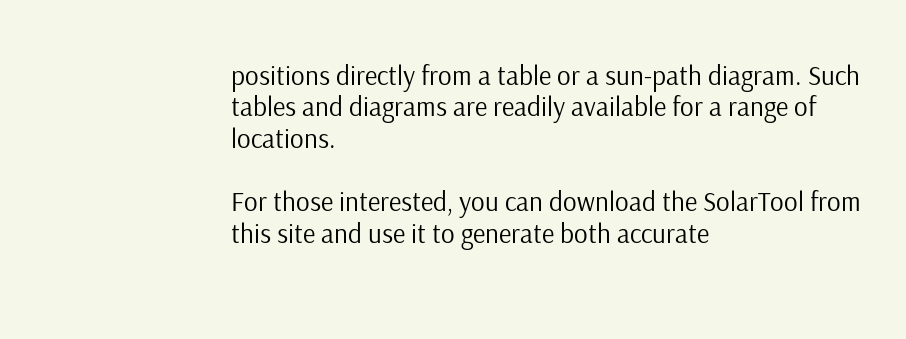positions directly from a table or a sun-path diagram. Such tables and diagrams are readily available for a range of locations.

For those interested, you can download the SolarTool from this site and use it to generate both accurate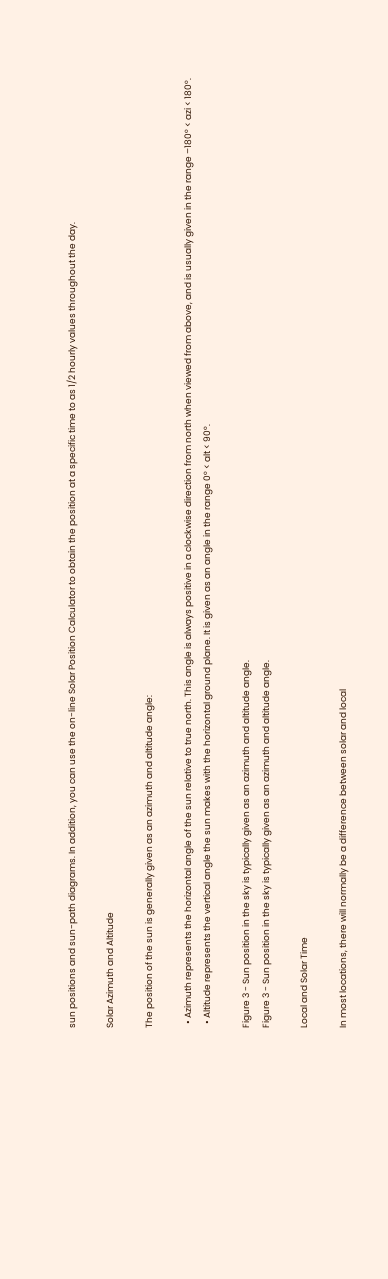sun positions and sun-path diagrams. In addition, you can use the on-line Solar Position Calculator to obtain the position at a specific time to as 1/2 hourly values throughout the day.

Solar Azimuth and Altitude

The position of the sun is generally given as an azimuth and altitude angle:

  • Azimuth represents the horizontal angle of the sun relative to true north. This angle is always positive in a clockwise direction from north when viewed from above, and is usually given in the range –180° < azi < 180°.
  • Altitude represents the vertical angle the sun makes with the horizontal ground plane. It is given as an angle in the range 0° < alt < 90°.

Figure 3 - Sun position in the sky is typically given as an azimuth and altitude angle.
Figure 3 - Sun position in the sky is typically given as an azimuth and altitude angle.

Local and Solar Time

In most locations, there will normally be a difference between solar and local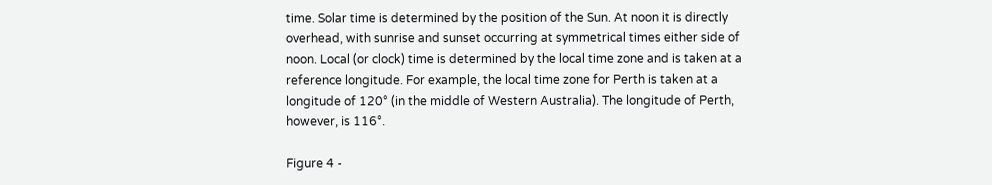time. Solar time is determined by the position of the Sun. At noon it is directly overhead, with sunrise and sunset occurring at symmetrical times either side of noon. Local (or clock) time is determined by the local time zone and is taken at a reference longitude. For example, the local time zone for Perth is taken at a longitude of 120° (in the middle of Western Australia). The longitude of Perth, however, is 116°.

Figure 4 -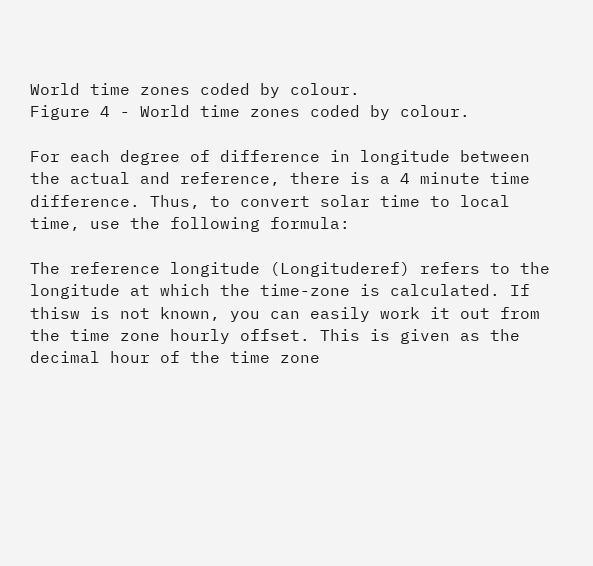World time zones coded by colour.
Figure 4 - World time zones coded by colour.

For each degree of difference in longitude between the actual and reference, there is a 4 minute time difference. Thus, to convert solar time to local time, use the following formula:

The reference longitude (Longituderef) refers to the longitude at which the time-zone is calculated. If thisw is not known, you can easily work it out from the time zone hourly offset. This is given as the decimal hour of the time zone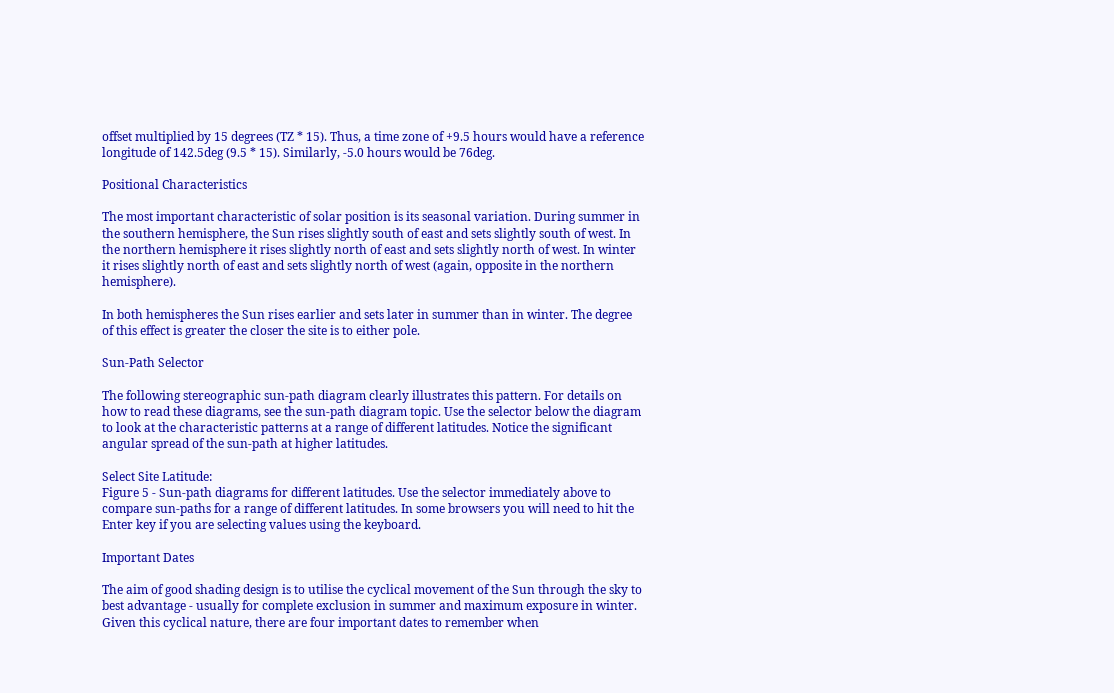offset multiplied by 15 degrees (TZ * 15). Thus, a time zone of +9.5 hours would have a reference longitude of 142.5deg (9.5 * 15). Similarly, -5.0 hours would be 76deg.

Positional Characteristics

The most important characteristic of solar position is its seasonal variation. During summer in the southern hemisphere, the Sun rises slightly south of east and sets slightly south of west. In the northern hemisphere it rises slightly north of east and sets slightly north of west. In winter it rises slightly north of east and sets slightly north of west (again, opposite in the northern hemisphere).

In both hemispheres the Sun rises earlier and sets later in summer than in winter. The degree of this effect is greater the closer the site is to either pole.

Sun-Path Selector

The following stereographic sun-path diagram clearly illustrates this pattern. For details on how to read these diagrams, see the sun-path diagram topic. Use the selector below the diagram to look at the characteristic patterns at a range of different latitudes. Notice the significant angular spread of the sun-path at higher latitudes.

Select Site Latitude:
Figure 5 - Sun-path diagrams for different latitudes. Use the selector immediately above to compare sun-paths for a range of different latitudes. In some browsers you will need to hit the Enter key if you are selecting values using the keyboard.

Important Dates

The aim of good shading design is to utilise the cyclical movement of the Sun through the sky to best advantage - usually for complete exclusion in summer and maximum exposure in winter. Given this cyclical nature, there are four important dates to remember when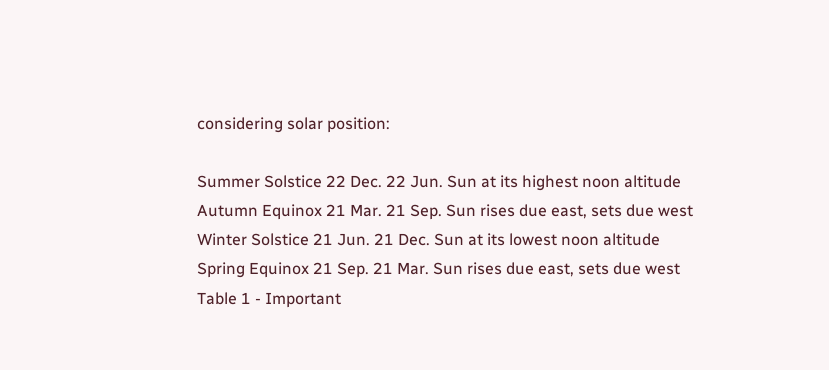considering solar position:

Summer Solstice 22 Dec. 22 Jun. Sun at its highest noon altitude
Autumn Equinox 21 Mar. 21 Sep. Sun rises due east, sets due west
Winter Solstice 21 Jun. 21 Dec. Sun at its lowest noon altitude
Spring Equinox 21 Sep. 21 Mar. Sun rises due east, sets due west
Table 1 - Important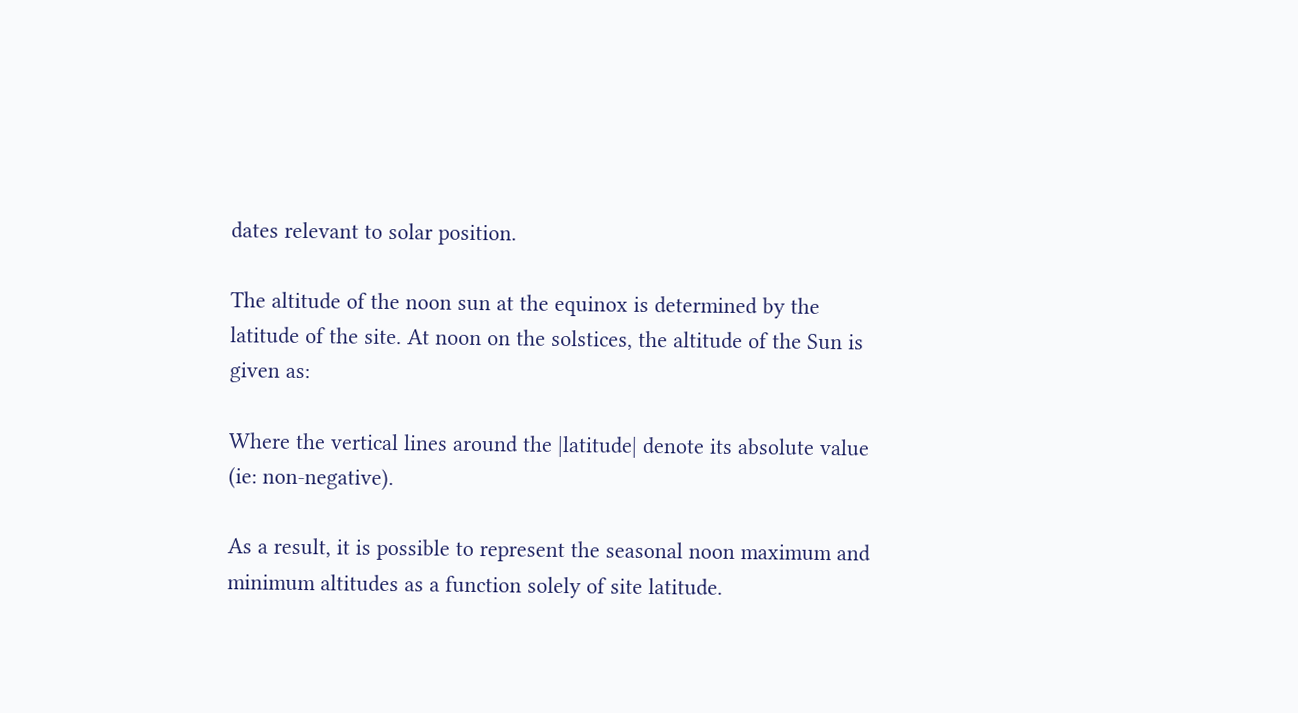dates relevant to solar position.

The altitude of the noon sun at the equinox is determined by the latitude of the site. At noon on the solstices, the altitude of the Sun is given as:

Where the vertical lines around the |latitude| denote its absolute value (ie: non-negative).

As a result, it is possible to represent the seasonal noon maximum and minimum altitudes as a function solely of site latitude.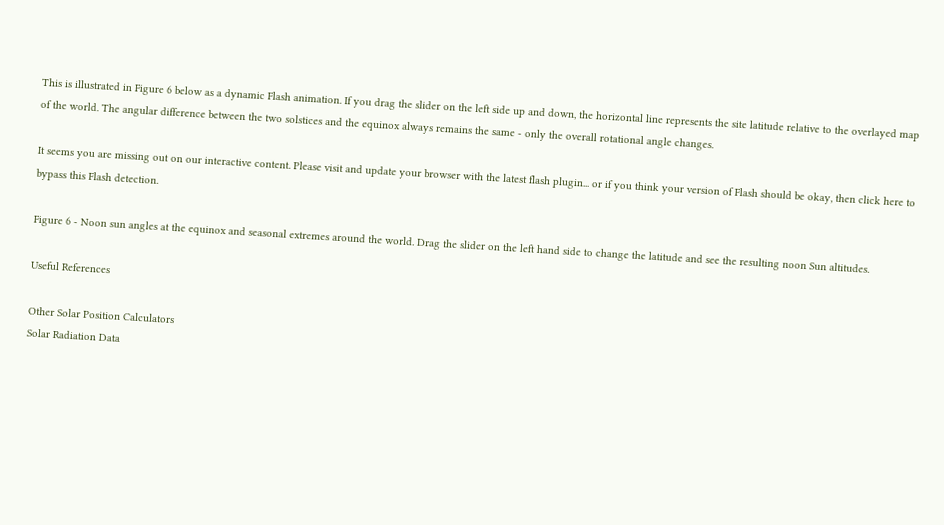This is illustrated in Figure 6 below as a dynamic Flash animation. If you drag the slider on the left side up and down, the horizontal line represents the site latitude relative to the overlayed map of the world. The angular difference between the two solstices and the equinox always remains the same - only the overall rotational angle changes.

It seems you are missing out on our interactive content. Please visit and update your browser with the latest flash plugin... or if you think your version of Flash should be okay, then click here to bypass this Flash detection.

Figure 6 - Noon sun angles at the equinox and seasonal extremes around the world. Drag the slider on the left hand side to change the latitude and see the resulting noon Sun altitudes.

Useful References

Other Solar Position Calculators
Solar Radiation Data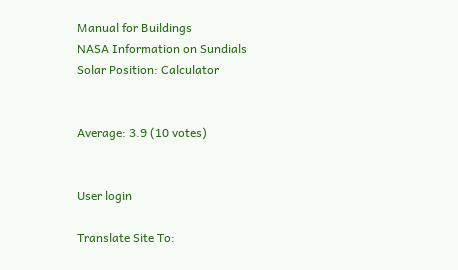Manual for Buildings
NASA Information on Sundials
Solar Position: Calculator


Average: 3.9 (10 votes)


User login

Translate Site To: